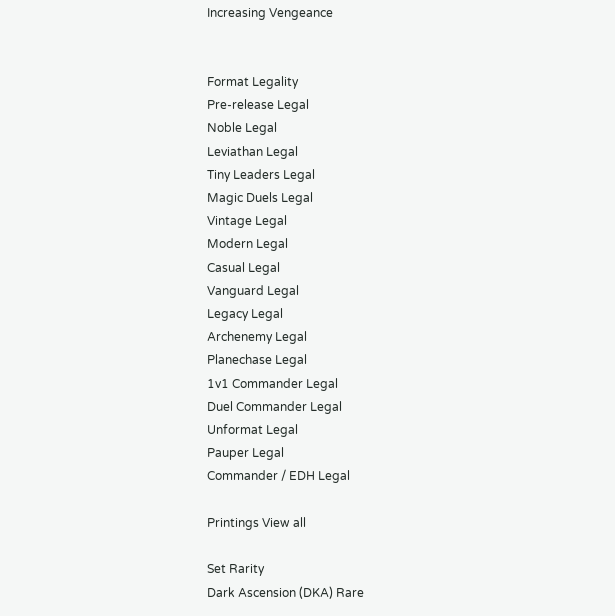Increasing Vengeance


Format Legality
Pre-release Legal
Noble Legal
Leviathan Legal
Tiny Leaders Legal
Magic Duels Legal
Vintage Legal
Modern Legal
Casual Legal
Vanguard Legal
Legacy Legal
Archenemy Legal
Planechase Legal
1v1 Commander Legal
Duel Commander Legal
Unformat Legal
Pauper Legal
Commander / EDH Legal

Printings View all

Set Rarity
Dark Ascension (DKA) Rare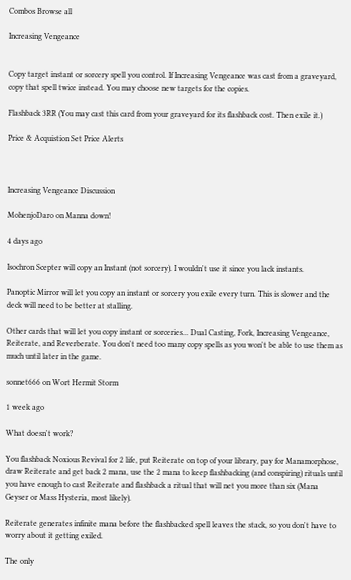Combos Browse all

Increasing Vengeance


Copy target instant or sorcery spell you control. If Increasing Vengeance was cast from a graveyard, copy that spell twice instead. You may choose new targets for the copies.

Flashback 3RR (You may cast this card from your graveyard for its flashback cost. Then exile it.)

Price & Acquistion Set Price Alerts



Increasing Vengeance Discussion

MohenjoDaro on Manna down!

4 days ago

Isochron Scepter will copy an Instant (not sorcery). I wouldn't use it since you lack instants.

Panoptic Mirror will let you copy an instant or sorcery you exile every turn. This is slower and the deck will need to be better at stalling.

Other cards that will let you copy instant or sorceries... Dual Casting, Fork, Increasing Vengeance, Reiterate, and Reverberate. You don't need too many copy spells as you won't be able to use them as much until later in the game.

sonnet666 on Wort Hermit Storm

1 week ago

What doesn't work?

You flashback Noxious Revival for 2 life, put Reiterate on top of your library, pay for Manamorphose, draw Reiterate and get back 2 mana, use the 2 mana to keep flashbacking (and conspiring) rituals until you have enough to cast Reiterate and flashback a ritual that will net you more than six (Mana Geyser or Mass Hysteria, most likely).

Reiterate generates infinite mana before the flashbacked spell leaves the stack, so you don't have to worry about it getting exiled.

The only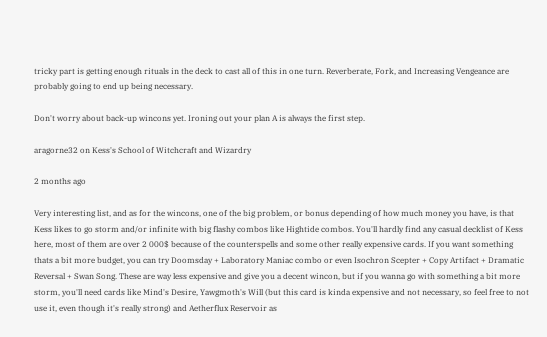tricky part is getting enough rituals in the deck to cast all of this in one turn. Reverberate, Fork, and Increasing Vengeance are probably going to end up being necessary.

Don't worry about back-up wincons yet. Ironing out your plan A is always the first step.

aragorne32 on Kess's School of Witchcraft and Wizardry

2 months ago

Very interesting list, and as for the wincons, one of the big problem, or bonus depending of how much money you have, is that Kess likes to go storm and/or infinite with big flashy combos like Hightide combos. You'll hardly find any casual decklist of Kess here, most of them are over 2 000$ because of the counterspells and some other really expensive cards. If you want something thats a bit more budget, you can try Doomsday + Laboratory Maniac combo or even Isochron Scepter + Copy Artifact + Dramatic Reversal + Swan Song. These are way less expensive and give you a decent wincon, but if you wanna go with something a bit more storm, you'll need cards like Mind's Desire, Yawgmoth's Will (but this card is kinda expensive and not necessary, so feel free to not use it, even though it's really strong) and Aetherflux Reservoir as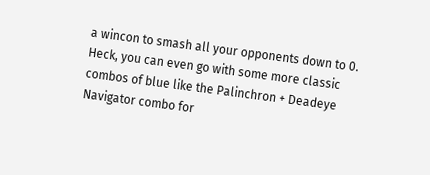a wincon to smash all your opponents down to 0. Heck, you can even go with some more classic combos of blue like the Palinchron + Deadeye Navigator combo for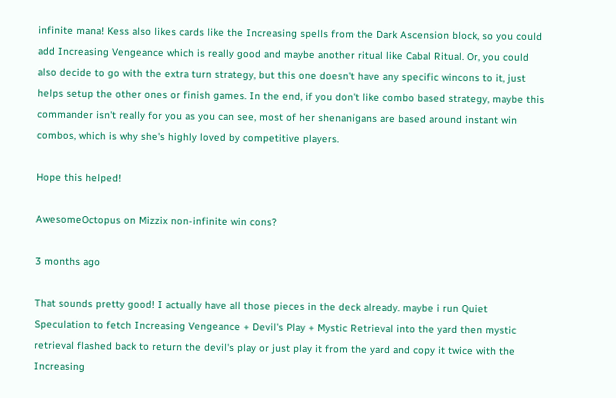infinite mana! Kess also likes cards like the Increasing spells from the Dark Ascension block, so you could add Increasing Vengeance which is really good and maybe another ritual like Cabal Ritual. Or, you could also decide to go with the extra turn strategy, but this one doesn't have any specific wincons to it, just helps setup the other ones or finish games. In the end, if you don't like combo based strategy, maybe this commander isn't really for you as you can see, most of her shenanigans are based around instant win combos, which is why she's highly loved by competitive players.

Hope this helped!

AwesomeOctopus on Mizzix non-infinite win cons?

3 months ago

That sounds pretty good! I actually have all those pieces in the deck already. maybe i run Quiet Speculation to fetch Increasing Vengeance + Devil's Play + Mystic Retrieval into the yard then mystic retrieval flashed back to return the devil's play or just play it from the yard and copy it twice with the Increasing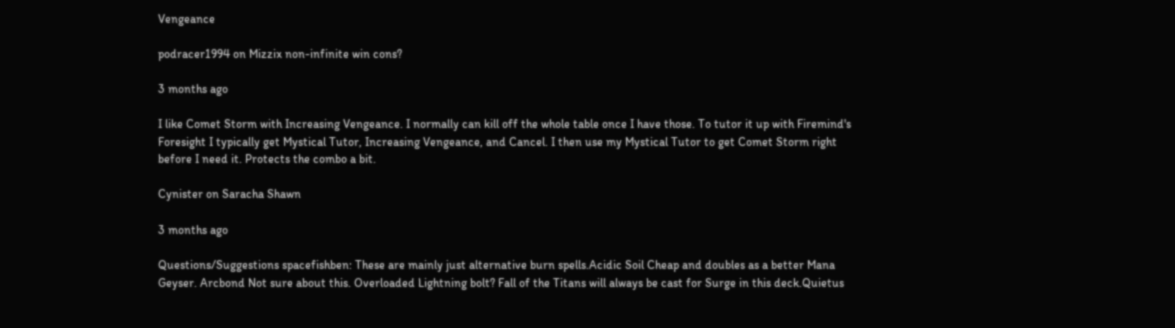Vengeance

podracer1994 on Mizzix non-infinite win cons?

3 months ago

I like Comet Storm with Increasing Vengeance. I normally can kill off the whole table once I have those. To tutor it up with Firemind's Foresight I typically get Mystical Tutor, Increasing Vengeance, and Cancel. I then use my Mystical Tutor to get Comet Storm right before I need it. Protects the combo a bit.

Cynister on Saracha Shawn

3 months ago

Questions/Suggestions spacefishben: These are mainly just alternative burn spells.Acidic Soil Cheap and doubles as a better Mana Geyser. Arcbond Not sure about this. Overloaded Lightning bolt? Fall of the Titans will always be cast for Surge in this deck.Quietus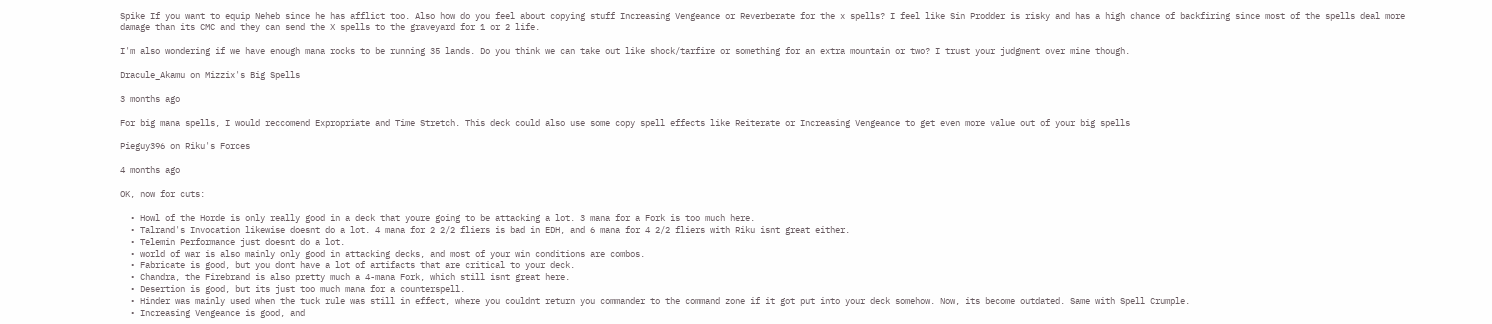Spike If you want to equip Neheb since he has afflict too. Also how do you feel about copying stuff Increasing Vengeance or Reverberate for the x spells? I feel like Sin Prodder is risky and has a high chance of backfiring since most of the spells deal more damage than its CMC and they can send the X spells to the graveyard for 1 or 2 life.

I'm also wondering if we have enough mana rocks to be running 35 lands. Do you think we can take out like shock/tarfire or something for an extra mountain or two? I trust your judgment over mine though.

Dracule_Akamu on Mizzix's Big Spells

3 months ago

For big mana spells, I would reccomend Expropriate and Time Stretch. This deck could also use some copy spell effects like Reiterate or Increasing Vengeance to get even more value out of your big spells

Pieguy396 on Riku's Forces

4 months ago

OK, now for cuts:

  • Howl of the Horde is only really good in a deck that youre going to be attacking a lot. 3 mana for a Fork is too much here.
  • Talrand's Invocation likewise doesnt do a lot. 4 mana for 2 2/2 fliers is bad in EDH, and 6 mana for 4 2/2 fliers with Riku isnt great either.
  • Telemin Performance just doesnt do a lot.
  • world of war is also mainly only good in attacking decks, and most of your win conditions are combos.
  • Fabricate is good, but you dont have a lot of artifacts that are critical to your deck.
  • Chandra, the Firebrand is also pretty much a 4-mana Fork, which still isnt great here.
  • Desertion is good, but its just too much mana for a counterspell.
  • Hinder was mainly used when the tuck rule was still in effect, where you couldnt return you commander to the command zone if it got put into your deck somehow. Now, its become outdated. Same with Spell Crumple.
  • Increasing Vengeance is good, and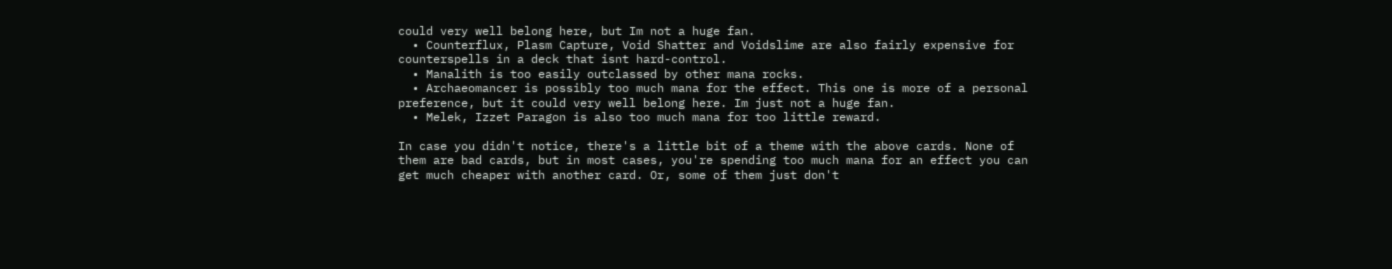could very well belong here, but Im not a huge fan.
  • Counterflux, Plasm Capture, Void Shatter and Voidslime are also fairly expensive for counterspells in a deck that isnt hard-control.
  • Manalith is too easily outclassed by other mana rocks.
  • Archaeomancer is possibly too much mana for the effect. This one is more of a personal preference, but it could very well belong here. Im just not a huge fan.
  • Melek, Izzet Paragon is also too much mana for too little reward.

In case you didn't notice, there's a little bit of a theme with the above cards. None of them are bad cards, but in most cases, you're spending too much mana for an effect you can get much cheaper with another card. Or, some of them just don't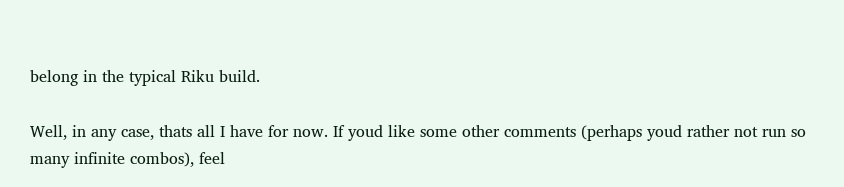belong in the typical Riku build.

Well, in any case, thats all I have for now. If youd like some other comments (perhaps youd rather not run so many infinite combos), feel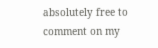absolutely free to comment on my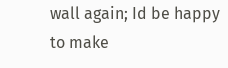wall again; Id be happy to make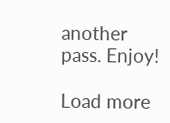another pass. Enjoy!

Load more